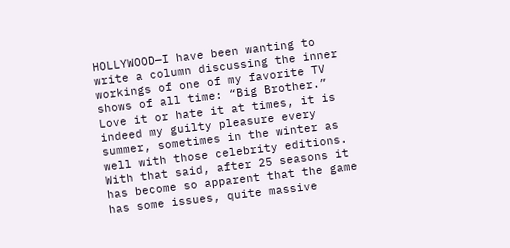HOLLYWOOD—I have been wanting to write a column discussing the inner workings of one of my favorite TV shows of all time: “Big Brother.” Love it or hate it at times, it is indeed my guilty pleasure every summer, sometimes in the winter as well with those celebrity editions. With that said, after 25 seasons it has become so apparent that the game has some issues, quite massive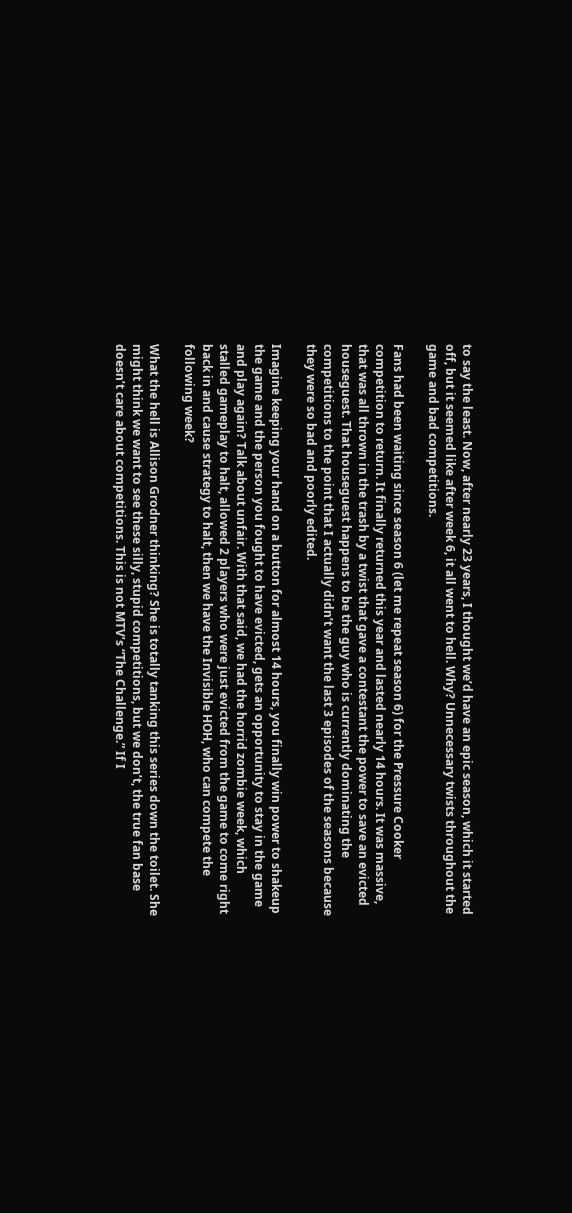to say the least. Now, after nearly 23 years, I thought we’d have an epic season, which it started off, but it seemed like after week 6, it all went to hell. Why? Unnecessary twists throughout the game and bad competitions.

Fans had been waiting since season 6 (let me repeat season 6) for the Pressure Cooker competition to return. It finally returned this year and lasted nearly 14 hours. It was massive, that was all thrown in the trash by a twist that gave a contestant the power to save an evicted houseguest. That houseguest happens to be the guy who is currently dominating the competitions to the point that I actually didn’t want the last 3 episodes of the seasons because they were so bad and poorly edited.

Imagine keeping your hand on a button for almost 14 hours, you finally win power to shakeup the game and the person you fought to have evicted, gets an opportunity to stay in the game and play again? Talk about unfair. With that said, we had the horrid zombie week, which stalled gameplay to halt, allowed 2 players who were just evicted from the game to come right back in and cause strategy to halt, then we have the Invisible HOH, who can compete the following week?

What the hell is Allison Grodner thinking? She is totally tanking this series down the toilet. She might think we want to see these silly, stupid competitions, but we don’t, the true fan base doesn’t care about competitions. This is not MTV’s “The Challenge.” If I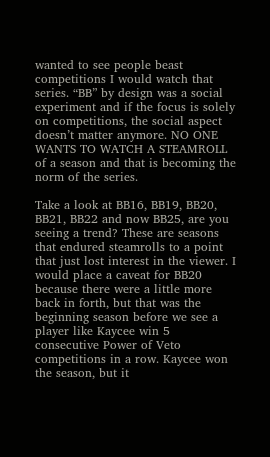wanted to see people beast competitions I would watch that series. “BB” by design was a social experiment and if the focus is solely on competitions, the social aspect doesn’t matter anymore. NO ONE WANTS TO WATCH A STEAMROLL of a season and that is becoming the norm of the series.

Take a look at BB16, BB19, BB20, BB21, BB22 and now BB25, are you seeing a trend? These are seasons that endured steamrolls to a point that just lost interest in the viewer. I would place a caveat for BB20 because there were a little more back in forth, but that was the beginning season before we see a player like Kaycee win 5 consecutive Power of Veto competitions in a row. Kaycee won the season, but it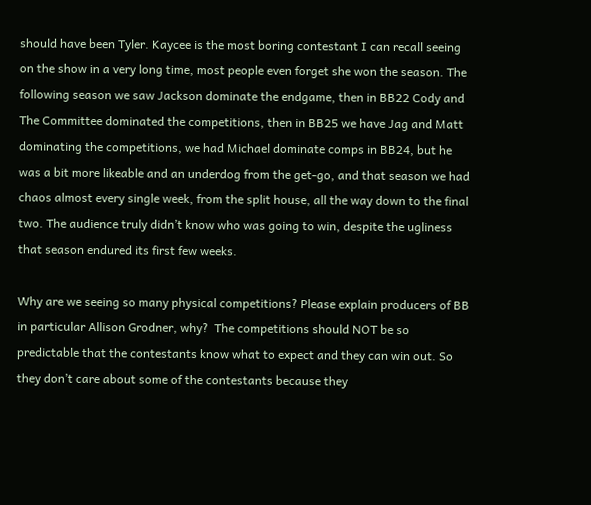should have been Tyler. Kaycee is the most boring contestant I can recall seeing on the show in a very long time, most people even forget she won the season. The following season we saw Jackson dominate the endgame, then in BB22 Cody and The Committee dominated the competitions, then in BB25 we have Jag and Matt dominating the competitions, we had Michael dominate comps in BB24, but he was a bit more likeable and an underdog from the get-go, and that season we had chaos almost every single week, from the split house, all the way down to the final two. The audience truly didn’t know who was going to win, despite the ugliness that season endured its first few weeks.

Why are we seeing so many physical competitions? Please explain producers of BB in particular Allison Grodner, why?  The competitions should NOT be so predictable that the contestants know what to expect and they can win out. So they don’t care about some of the contestants because they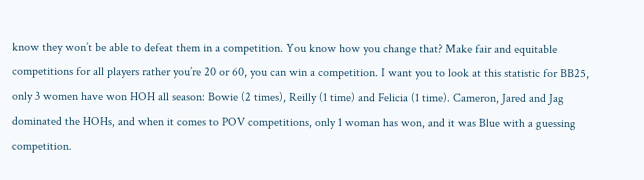know they won’t be able to defeat them in a competition. You know how you change that? Make fair and equitable competitions for all players rather you’re 20 or 60, you can win a competition. I want you to look at this statistic for BB25, only 3 women have won HOH all season: Bowie (2 times), Reilly (1 time) and Felicia (1 time). Cameron, Jared and Jag dominated the HOHs, and when it comes to POV competitions, only 1 woman has won, and it was Blue with a guessing competition.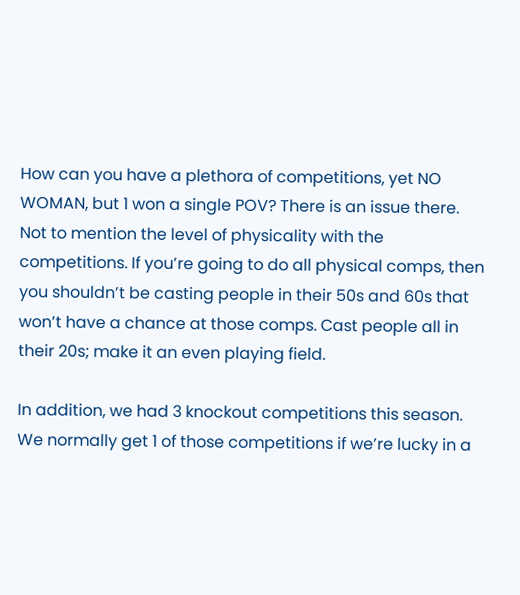How can you have a plethora of competitions, yet NO WOMAN, but 1 won a single POV? There is an issue there. Not to mention the level of physicality with the competitions. If you’re going to do all physical comps, then you shouldn’t be casting people in their 50s and 60s that won’t have a chance at those comps. Cast people all in their 20s; make it an even playing field.

In addition, we had 3 knockout competitions this season. We normally get 1 of those competitions if we’re lucky in a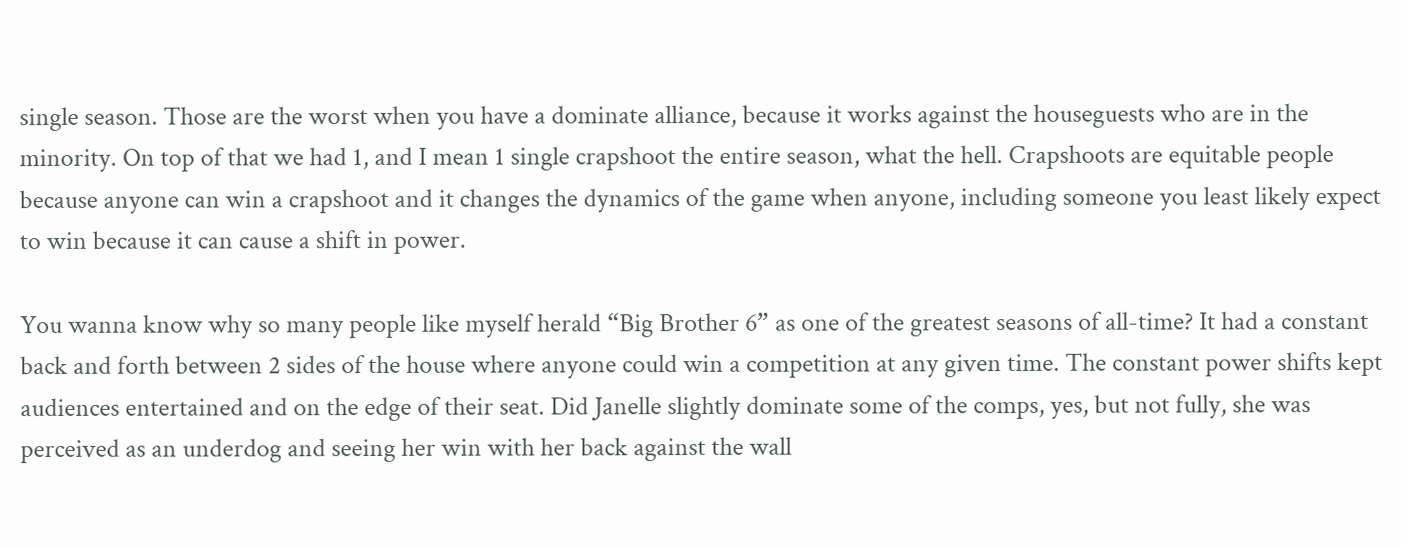single season. Those are the worst when you have a dominate alliance, because it works against the houseguests who are in the minority. On top of that we had 1, and I mean 1 single crapshoot the entire season, what the hell. Crapshoots are equitable people because anyone can win a crapshoot and it changes the dynamics of the game when anyone, including someone you least likely expect to win because it can cause a shift in power.

You wanna know why so many people like myself herald “Big Brother 6” as one of the greatest seasons of all-time? It had a constant back and forth between 2 sides of the house where anyone could win a competition at any given time. The constant power shifts kept audiences entertained and on the edge of their seat. Did Janelle slightly dominate some of the comps, yes, but not fully, she was perceived as an underdog and seeing her win with her back against the wall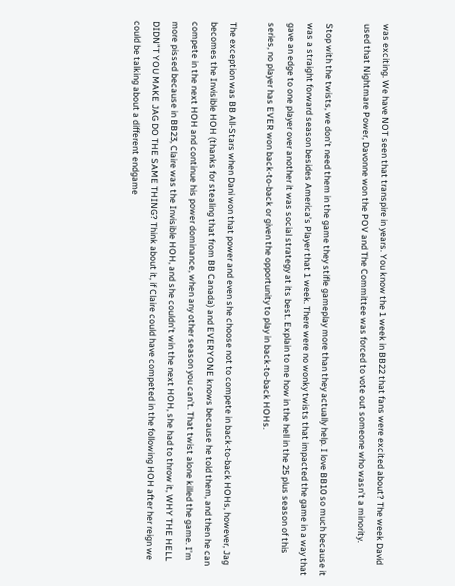was exciting. We have NOT seen that transpire in years. You know the 1 week in BB22 that fans were excited about? The week David used that Nightmare Power, Davonne won the POV and The Committee was forced to vote out someone who wasn’t a minority.

Stop with the twists, we don’t need them in the game they stifle gameplay more than they actually help. I love BB10 so much because it was a straight forward season besides America’s Player that 1 week. There were no wonky twists that impacted the game in a way that gave an edge to one player over another it was social strategy at its best. Explain to me how in the hell in the 25 plus season of this series, no player has EVER won back-to-back or given the opportunity to play in back-to-back HOHs.

The exception was BB All-Stars when Dani won that power and even she choose not to compete in back-to-back HOHs, however, Jag becomes the Invisible HOH (thanks for stealing that from BB Canada) and EVERYONE knows because he told them, and then he can compete in the next HOH and continue his power dominance, when any other season you can’t. That twist alone killed the game. I’m more pissed because in BB23, Claire was the Invisible HOH, and she couldn’t win the next HOH, she had to throw it, WHY THE HELL DIDN”T YOU MAKE JAG DO THE SAME THING? Think about it, if Claire could have competed in the following HOH after her reign we could be talking about a different endgame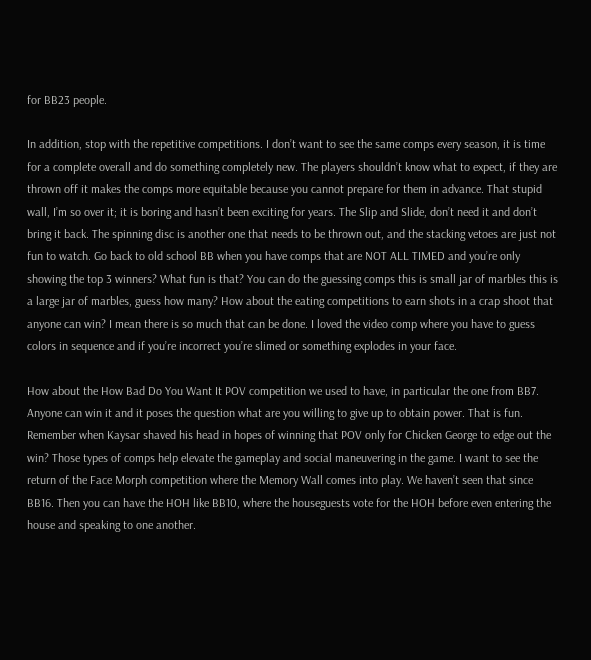for BB23 people.

In addition, stop with the repetitive competitions. I don’t want to see the same comps every season, it is time for a complete overall and do something completely new. The players shouldn’t know what to expect, if they are thrown off it makes the comps more equitable because you cannot prepare for them in advance. That stupid wall, I’m so over it; it is boring and hasn’t been exciting for years. The Slip and Slide, don’t need it and don’t bring it back. The spinning disc is another one that needs to be thrown out, and the stacking vetoes are just not fun to watch. Go back to old school BB when you have comps that are NOT ALL TIMED and you’re only showing the top 3 winners? What fun is that? You can do the guessing comps this is small jar of marbles this is a large jar of marbles, guess how many? How about the eating competitions to earn shots in a crap shoot that anyone can win? I mean there is so much that can be done. I loved the video comp where you have to guess colors in sequence and if you’re incorrect you’re slimed or something explodes in your face.

How about the How Bad Do You Want It POV competition we used to have, in particular the one from BB7. Anyone can win it and it poses the question what are you willing to give up to obtain power. That is fun. Remember when Kaysar shaved his head in hopes of winning that POV only for Chicken George to edge out the win? Those types of comps help elevate the gameplay and social maneuvering in the game. I want to see the return of the Face Morph competition where the Memory Wall comes into play. We haven’t seen that since BB16. Then you can have the HOH like BB10, where the houseguests vote for the HOH before even entering the house and speaking to one another.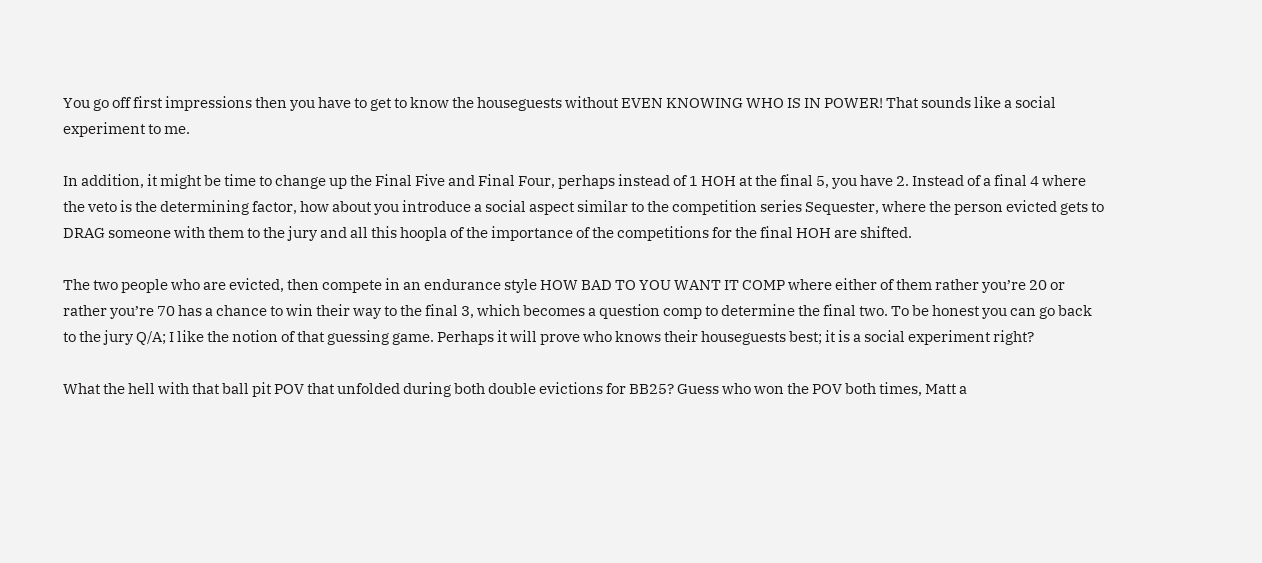You go off first impressions then you have to get to know the houseguests without EVEN KNOWING WHO IS IN POWER! That sounds like a social experiment to me.

In addition, it might be time to change up the Final Five and Final Four, perhaps instead of 1 HOH at the final 5, you have 2. Instead of a final 4 where the veto is the determining factor, how about you introduce a social aspect similar to the competition series Sequester, where the person evicted gets to DRAG someone with them to the jury and all this hoopla of the importance of the competitions for the final HOH are shifted.

The two people who are evicted, then compete in an endurance style HOW BAD TO YOU WANT IT COMP where either of them rather you’re 20 or rather you’re 70 has a chance to win their way to the final 3, which becomes a question comp to determine the final two. To be honest you can go back to the jury Q/A; I like the notion of that guessing game. Perhaps it will prove who knows their houseguests best; it is a social experiment right?

What the hell with that ball pit POV that unfolded during both double evictions for BB25? Guess who won the POV both times, Matt a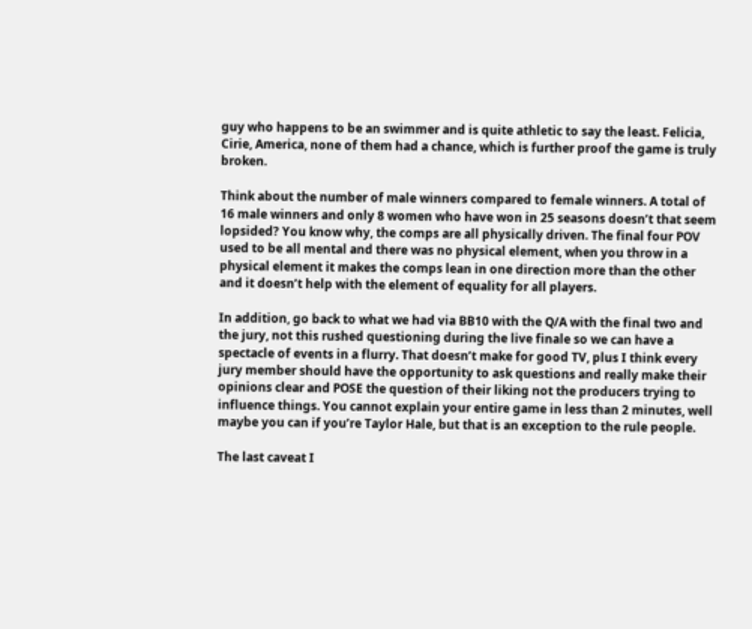guy who happens to be an swimmer and is quite athletic to say the least. Felicia, Cirie, America, none of them had a chance, which is further proof the game is truly broken.

Think about the number of male winners compared to female winners. A total of 16 male winners and only 8 women who have won in 25 seasons doesn’t that seem lopsided? You know why, the comps are all physically driven. The final four POV used to be all mental and there was no physical element, when you throw in a physical element it makes the comps lean in one direction more than the other and it doesn’t help with the element of equality for all players.

In addition, go back to what we had via BB10 with the Q/A with the final two and the jury, not this rushed questioning during the live finale so we can have a spectacle of events in a flurry. That doesn’t make for good TV, plus I think every jury member should have the opportunity to ask questions and really make their opinions clear and POSE the question of their liking not the producers trying to influence things. You cannot explain your entire game in less than 2 minutes, well maybe you can if you’re Taylor Hale, but that is an exception to the rule people.

The last caveat I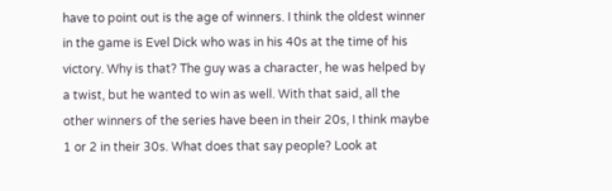have to point out is the age of winners. I think the oldest winner in the game is Evel Dick who was in his 40s at the time of his victory. Why is that? The guy was a character, he was helped by a twist, but he wanted to win as well. With that said, all the other winners of the series have been in their 20s, I think maybe 1 or 2 in their 30s. What does that say people? Look at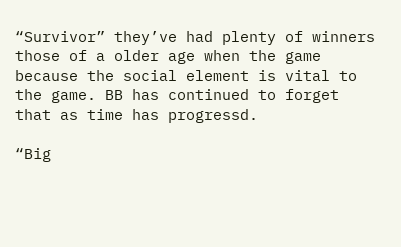“Survivor” they’ve had plenty of winners those of a older age when the game because the social element is vital to the game. BB has continued to forget that as time has progressd.

“Big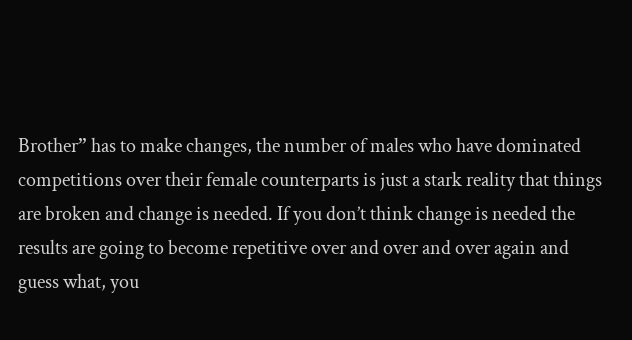Brother” has to make changes, the number of males who have dominated competitions over their female counterparts is just a stark reality that things are broken and change is needed. If you don’t think change is needed the results are going to become repetitive over and over and over again and guess what, you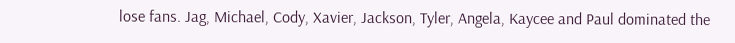lose fans. Jag, Michael, Cody, Xavier, Jackson, Tyler, Angela, Kaycee and Paul dominated the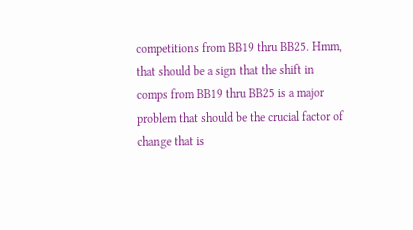competitions from BB19 thru BB25. Hmm, that should be a sign that the shift in comps from BB19 thru BB25 is a major problem that should be the crucial factor of change that is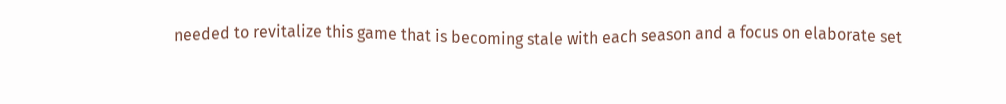needed to revitalize this game that is becoming stale with each season and a focus on elaborate set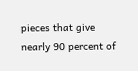pieces that give nearly 90 percent of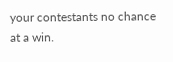your contestants no chance at a win.